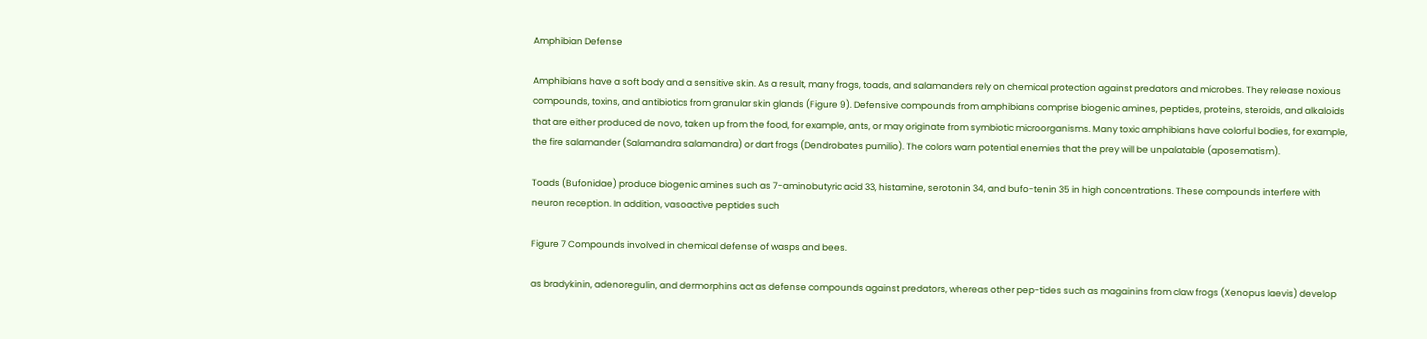Amphibian Defense

Amphibians have a soft body and a sensitive skin. As a result, many frogs, toads, and salamanders rely on chemical protection against predators and microbes. They release noxious compounds, toxins, and antibiotics from granular skin glands (Figure 9). Defensive compounds from amphibians comprise biogenic amines, peptides, proteins, steroids, and alkaloids that are either produced de novo, taken up from the food, for example, ants, or may originate from symbiotic microorganisms. Many toxic amphibians have colorful bodies, for example, the fire salamander (Salamandra salamandra) or dart frogs (Dendrobates pumilio). The colors warn potential enemies that the prey will be unpalatable (aposematism).

Toads (Bufonidae) produce biogenic amines such as 7-aminobutyric acid 33, histamine, serotonin 34, and bufo-tenin 35 in high concentrations. These compounds interfere with neuron reception. In addition, vasoactive peptides such

Figure 7 Compounds involved in chemical defense of wasps and bees.

as bradykinin, adenoregulin, and dermorphins act as defense compounds against predators, whereas other pep-tides such as magainins from claw frogs (Xenopus laevis) develop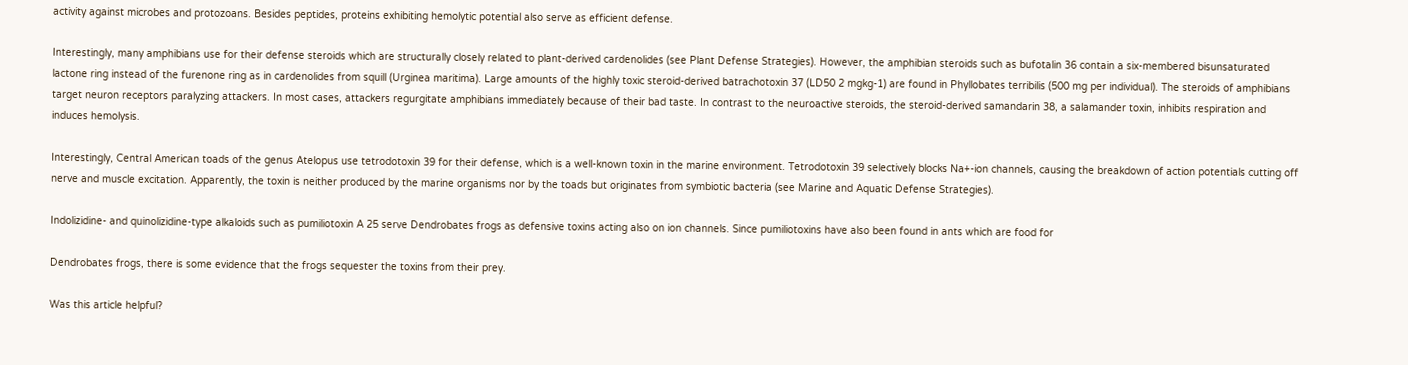activity against microbes and protozoans. Besides peptides, proteins exhibiting hemolytic potential also serve as efficient defense.

Interestingly, many amphibians use for their defense steroids which are structurally closely related to plant-derived cardenolides (see Plant Defense Strategies). However, the amphibian steroids such as bufotalin 36 contain a six-membered bisunsaturated lactone ring instead of the furenone ring as in cardenolides from squill (Urginea maritima). Large amounts of the highly toxic steroid-derived batrachotoxin 37 (LD50 2 mgkg-1) are found in Phyllobates terribilis (500 mg per individual). The steroids of amphibians target neuron receptors paralyzing attackers. In most cases, attackers regurgitate amphibians immediately because of their bad taste. In contrast to the neuroactive steroids, the steroid-derived samandarin 38, a salamander toxin, inhibits respiration and induces hemolysis.

Interestingly, Central American toads of the genus Atelopus use tetrodotoxin 39 for their defense, which is a well-known toxin in the marine environment. Tetrodotoxin 39 selectively blocks Na+-ion channels, causing the breakdown of action potentials cutting off nerve and muscle excitation. Apparently, the toxin is neither produced by the marine organisms nor by the toads but originates from symbiotic bacteria (see Marine and Aquatic Defense Strategies).

Indolizidine- and quinolizidine-type alkaloids such as pumiliotoxin A 25 serve Dendrobates frogs as defensive toxins acting also on ion channels. Since pumiliotoxins have also been found in ants which are food for

Dendrobates frogs, there is some evidence that the frogs sequester the toxins from their prey.

Was this article helpful?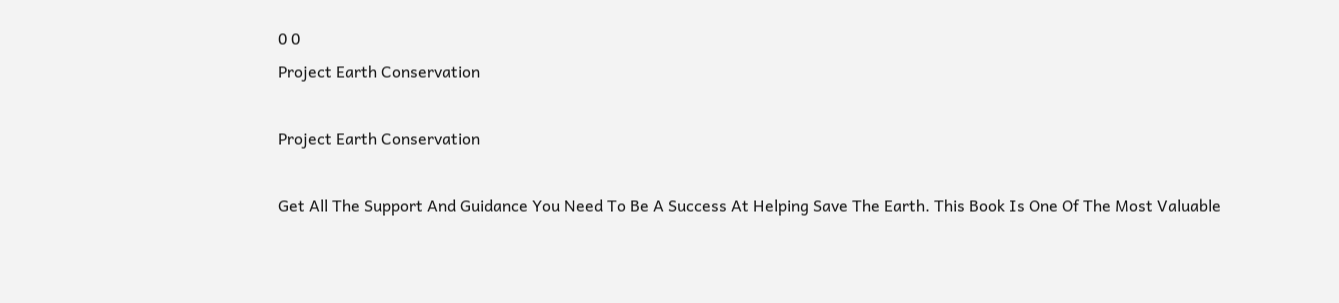0 0
Project Earth Conservation

Project Earth Conservation

Get All The Support And Guidance You Need To Be A Success At Helping Save The Earth. This Book Is One Of The Most Valuable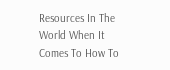Resources In The World When It Comes To How To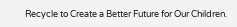Recycle to Create a Better Future for Our Children.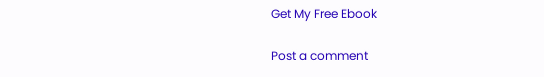Get My Free Ebook

Post a comment